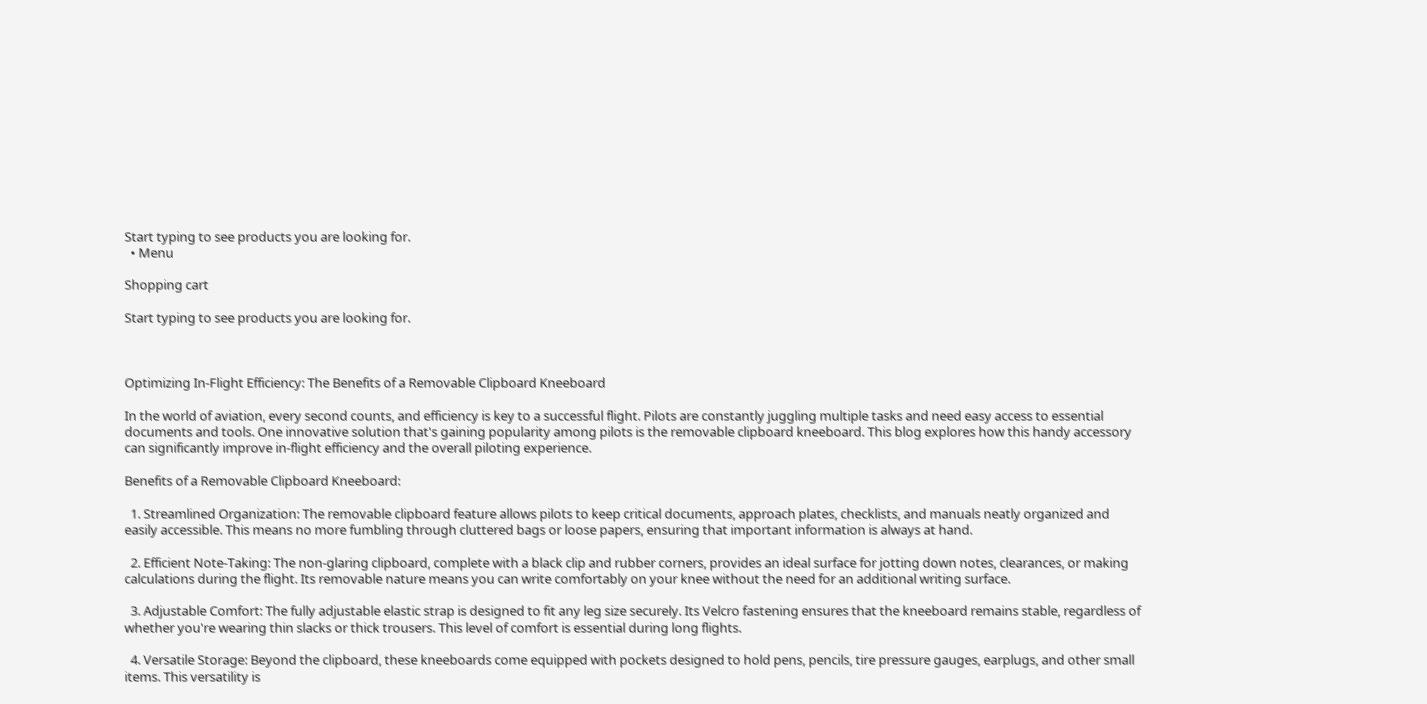Start typing to see products you are looking for.
  • Menu

Shopping cart

Start typing to see products you are looking for.



Optimizing In-Flight Efficiency: The Benefits of a Removable Clipboard Kneeboard

In the world of aviation, every second counts, and efficiency is key to a successful flight. Pilots are constantly juggling multiple tasks and need easy access to essential documents and tools. One innovative solution that's gaining popularity among pilots is the removable clipboard kneeboard. This blog explores how this handy accessory can significantly improve in-flight efficiency and the overall piloting experience.

Benefits of a Removable Clipboard Kneeboard:

  1. Streamlined Organization: The removable clipboard feature allows pilots to keep critical documents, approach plates, checklists, and manuals neatly organized and easily accessible. This means no more fumbling through cluttered bags or loose papers, ensuring that important information is always at hand.

  2. Efficient Note-Taking: The non-glaring clipboard, complete with a black clip and rubber corners, provides an ideal surface for jotting down notes, clearances, or making calculations during the flight. Its removable nature means you can write comfortably on your knee without the need for an additional writing surface.

  3. Adjustable Comfort: The fully adjustable elastic strap is designed to fit any leg size securely. Its Velcro fastening ensures that the kneeboard remains stable, regardless of whether you're wearing thin slacks or thick trousers. This level of comfort is essential during long flights.

  4. Versatile Storage: Beyond the clipboard, these kneeboards come equipped with pockets designed to hold pens, pencils, tire pressure gauges, earplugs, and other small items. This versatility is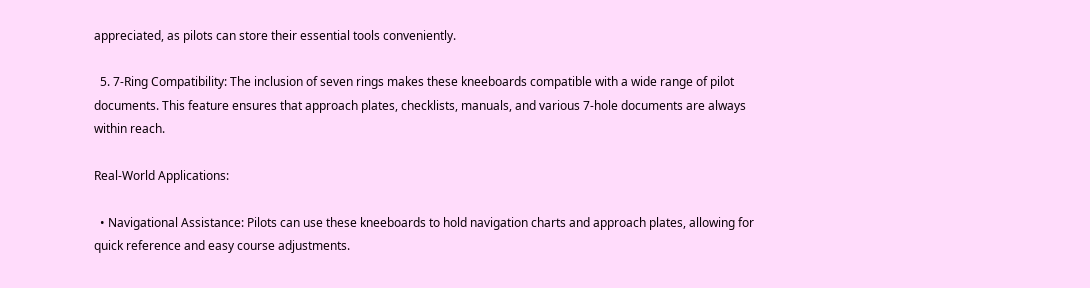appreciated, as pilots can store their essential tools conveniently.

  5. 7-Ring Compatibility: The inclusion of seven rings makes these kneeboards compatible with a wide range of pilot documents. This feature ensures that approach plates, checklists, manuals, and various 7-hole documents are always within reach.

Real-World Applications:

  • Navigational Assistance: Pilots can use these kneeboards to hold navigation charts and approach plates, allowing for quick reference and easy course adjustments.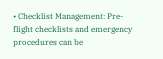• Checklist Management: Pre-flight checklists and emergency procedures can be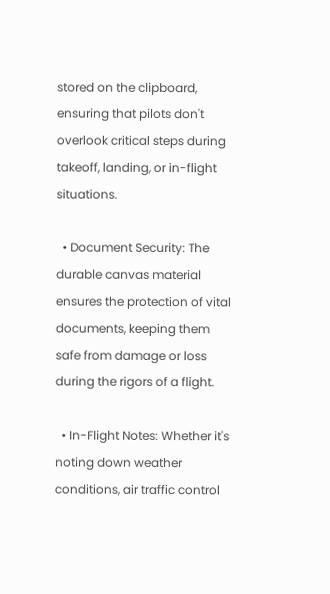stored on the clipboard, ensuring that pilots don't overlook critical steps during takeoff, landing, or in-flight situations.

  • Document Security: The durable canvas material ensures the protection of vital documents, keeping them safe from damage or loss during the rigors of a flight.

  • In-Flight Notes: Whether it's noting down weather conditions, air traffic control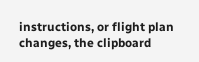instructions, or flight plan changes, the clipboard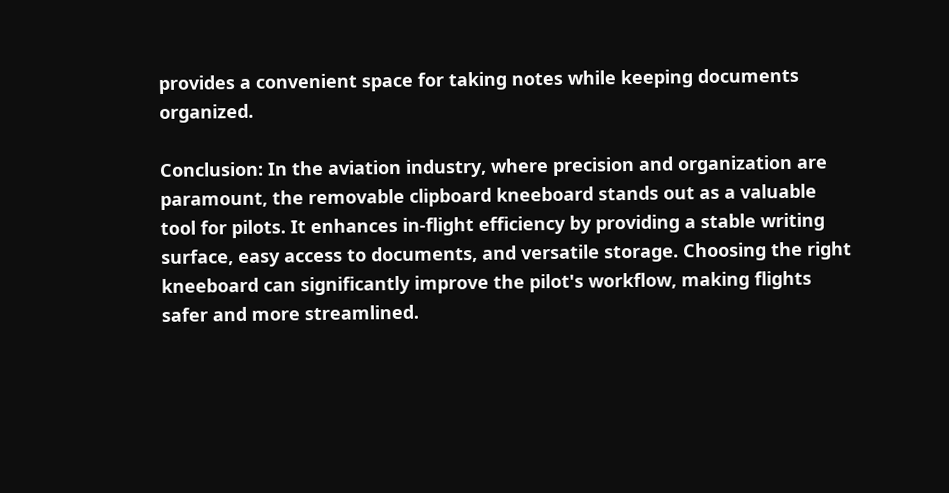provides a convenient space for taking notes while keeping documents organized.

Conclusion: In the aviation industry, where precision and organization are paramount, the removable clipboard kneeboard stands out as a valuable tool for pilots. It enhances in-flight efficiency by providing a stable writing surface, easy access to documents, and versatile storage. Choosing the right kneeboard can significantly improve the pilot's workflow, making flights safer and more streamlined.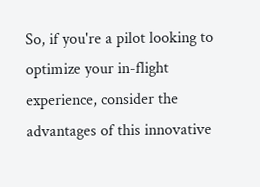So, if you're a pilot looking to optimize your in-flight experience, consider the advantages of this innovative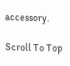accessory.

Scroll To Top